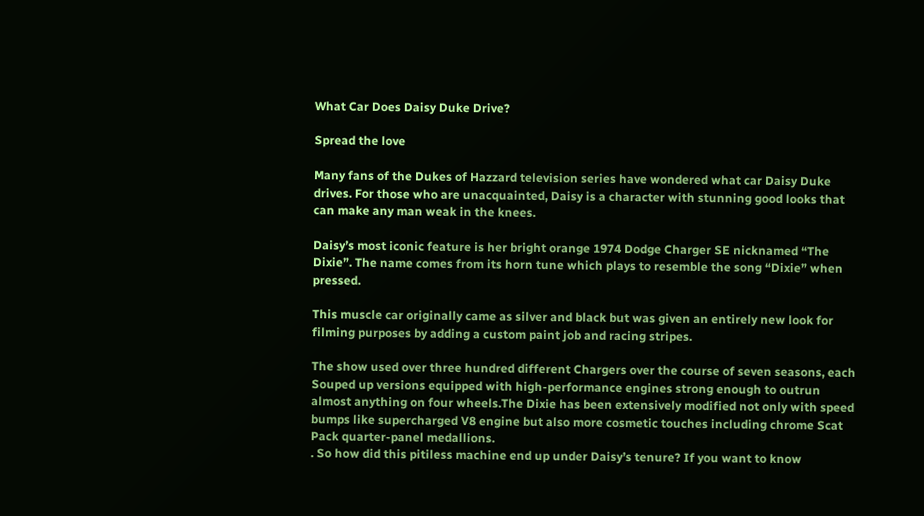What Car Does Daisy Duke Drive?

Spread the love

Many fans of the Dukes of Hazzard television series have wondered what car Daisy Duke drives. For those who are unacquainted, Daisy is a character with stunning good looks that can make any man weak in the knees.

Daisy’s most iconic feature is her bright orange 1974 Dodge Charger SE nicknamed “The Dixie”. The name comes from its horn tune which plays to resemble the song “Dixie” when pressed.

This muscle car originally came as silver and black but was given an entirely new look for filming purposes by adding a custom paint job and racing stripes.

The show used over three hundred different Chargers over the course of seven seasons, each Souped up versions equipped with high-performance engines strong enough to outrun almost anything on four wheels.The Dixie has been extensively modified not only with speed bumps like supercharged V8 engine but also more cosmetic touches including chrome Scat Pack quarter-panel medallions.
. So how did this pitiless machine end up under Daisy’s tenure? If you want to know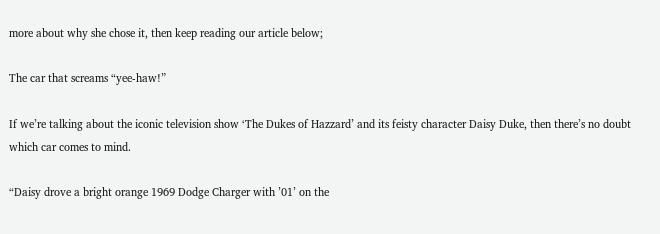more about why she chose it, then keep reading our article below;

The car that screams “yee-haw!”

If we’re talking about the iconic television show ‘The Dukes of Hazzard’ and its feisty character Daisy Duke, then there’s no doubt which car comes to mind.

“Daisy drove a bright orange 1969 Dodge Charger with ’01’ on the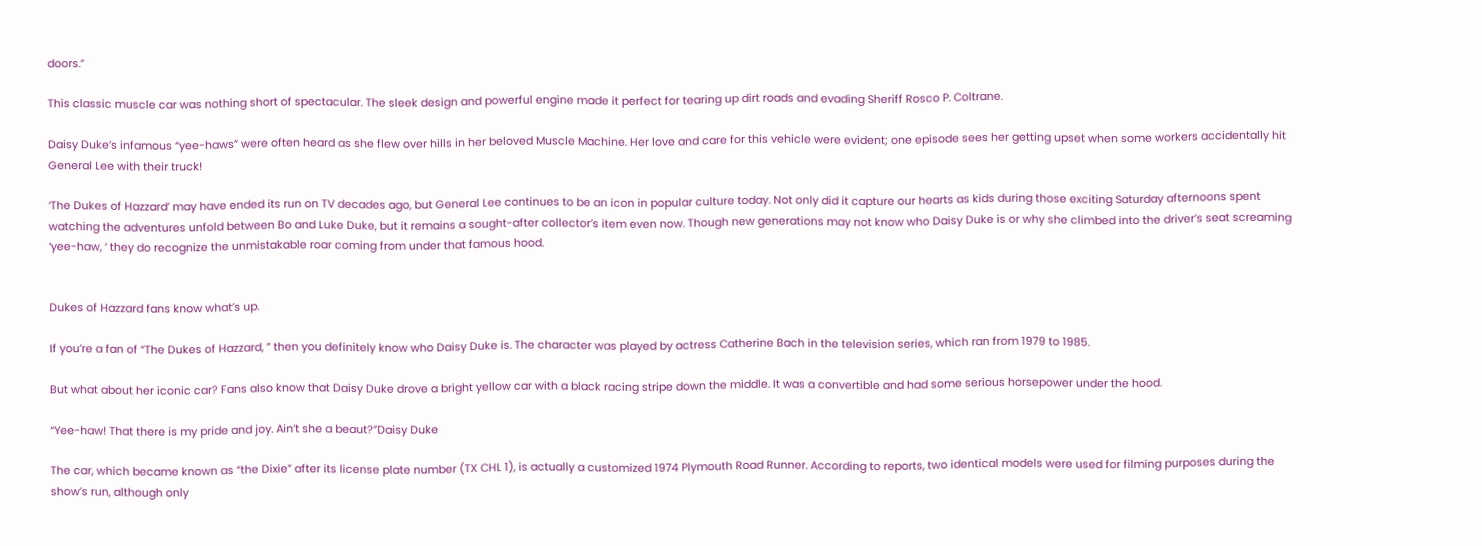doors.”

This classic muscle car was nothing short of spectacular. The sleek design and powerful engine made it perfect for tearing up dirt roads and evading Sheriff Rosco P. Coltrane.

Daisy Duke’s infamous “yee-haws” were often heard as she flew over hills in her beloved Muscle Machine. Her love and care for this vehicle were evident; one episode sees her getting upset when some workers accidentally hit General Lee with their truck!

‘The Dukes of Hazzard’ may have ended its run on TV decades ago, but General Lee continues to be an icon in popular culture today. Not only did it capture our hearts as kids during those exciting Saturday afternoons spent watching the adventures unfold between Bo and Luke Duke, but it remains a sought-after collector’s item even now. Though new generations may not know who Daisy Duke is or why she climbed into the driver’s seat screaming ‘yee-haw, ‘ they do recognize the unmistakable roar coming from under that famous hood.


Dukes of Hazzard fans know what’s up.

If you’re a fan of “The Dukes of Hazzard, ” then you definitely know who Daisy Duke is. The character was played by actress Catherine Bach in the television series, which ran from 1979 to 1985.

But what about her iconic car? Fans also know that Daisy Duke drove a bright yellow car with a black racing stripe down the middle. It was a convertible and had some serious horsepower under the hood.

“Yee-haw! That there is my pride and joy. Ain’t she a beaut?”Daisy Duke

The car, which became known as “the Dixie” after its license plate number (TX CHL 1), is actually a customized 1974 Plymouth Road Runner. According to reports, two identical models were used for filming purposes during the show’s run, although only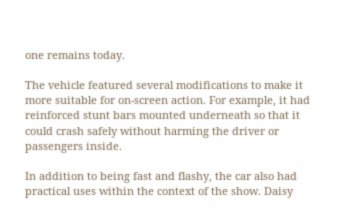one remains today.

The vehicle featured several modifications to make it more suitable for on-screen action. For example, it had reinforced stunt bars mounted underneath so that it could crash safely without harming the driver or passengers inside.

In addition to being fast and flashy, the car also had practical uses within the context of the show. Daisy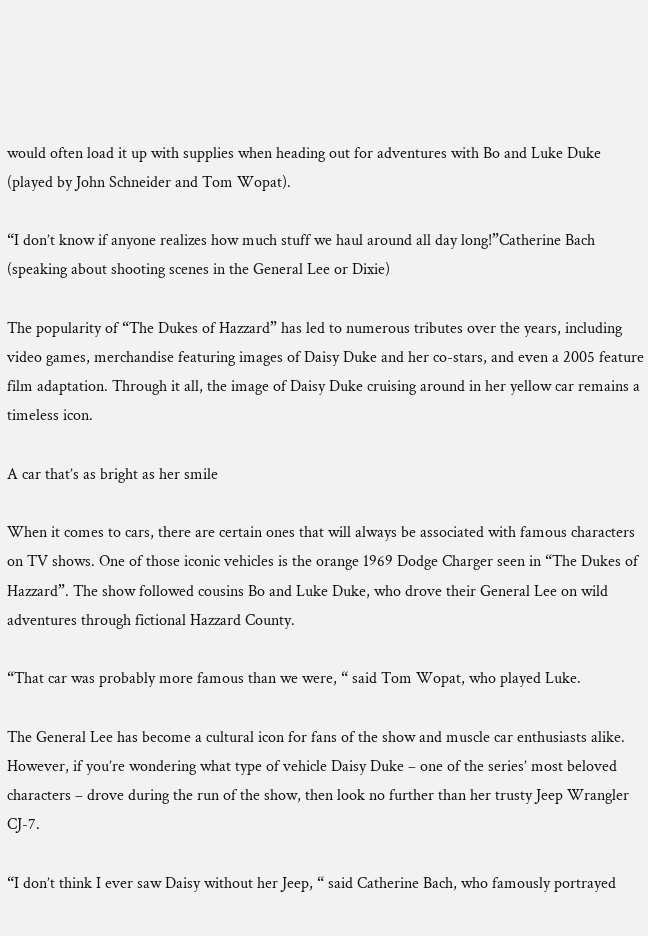would often load it up with supplies when heading out for adventures with Bo and Luke Duke (played by John Schneider and Tom Wopat).

“I don’t know if anyone realizes how much stuff we haul around all day long!”Catherine Bach (speaking about shooting scenes in the General Lee or Dixie)

The popularity of “The Dukes of Hazzard” has led to numerous tributes over the years, including video games, merchandise featuring images of Daisy Duke and her co-stars, and even a 2005 feature film adaptation. Through it all, the image of Daisy Duke cruising around in her yellow car remains a timeless icon.

A car that’s as bright as her smile

When it comes to cars, there are certain ones that will always be associated with famous characters on TV shows. One of those iconic vehicles is the orange 1969 Dodge Charger seen in “The Dukes of Hazzard”. The show followed cousins Bo and Luke Duke, who drove their General Lee on wild adventures through fictional Hazzard County.

“That car was probably more famous than we were, “ said Tom Wopat, who played Luke.

The General Lee has become a cultural icon for fans of the show and muscle car enthusiasts alike. However, if you’re wondering what type of vehicle Daisy Duke – one of the series’ most beloved characters – drove during the run of the show, then look no further than her trusty Jeep Wrangler CJ-7.

“I don’t think I ever saw Daisy without her Jeep, “ said Catherine Bach, who famously portrayed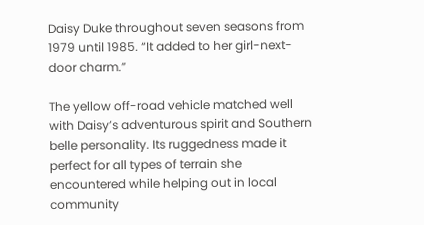Daisy Duke throughout seven seasons from 1979 until 1985. “It added to her girl-next-door charm.”

The yellow off-road vehicle matched well with Daisy’s adventurous spirit and Southern belle personality. Its ruggedness made it perfect for all types of terrain she encountered while helping out in local community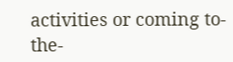activities or coming to-the-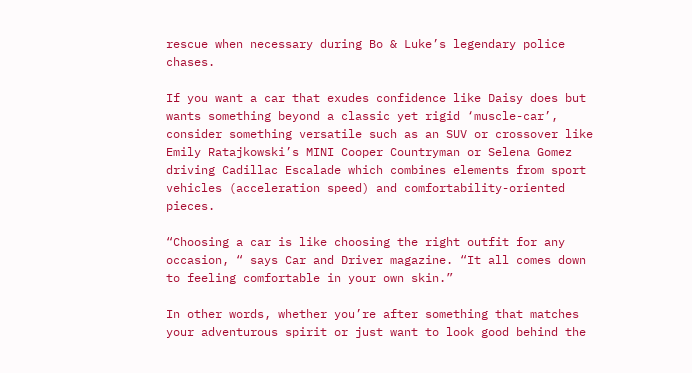rescue when necessary during Bo & Luke’s legendary police chases.

If you want a car that exudes confidence like Daisy does but wants something beyond a classic yet rigid ‘muscle-car’, consider something versatile such as an SUV or crossover like Emily Ratajkowski’s MINI Cooper Countryman or Selena Gomez driving Cadillac Escalade which combines elements from sport vehicles (acceleration speed) and comfortability-oriented pieces.

“Choosing a car is like choosing the right outfit for any occasion, “ says Car and Driver magazine. “It all comes down to feeling comfortable in your own skin.”

In other words, whether you’re after something that matches your adventurous spirit or just want to look good behind the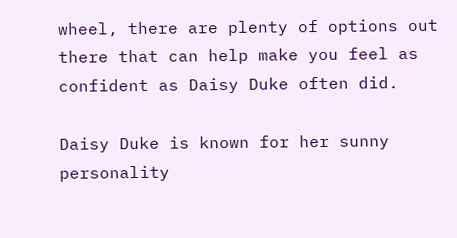wheel, there are plenty of options out there that can help make you feel as confident as Daisy Duke often did.

Daisy Duke is known for her sunny personality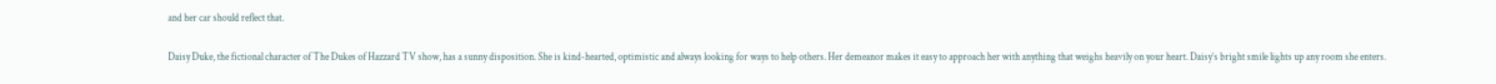and her car should reflect that.

Daisy Duke, the fictional character of The Dukes of Hazzard TV show, has a sunny disposition. She is kind-hearted, optimistic and always looking for ways to help others. Her demeanor makes it easy to approach her with anything that weighs heavily on your heart. Daisy’s bright smile lights up any room she enters.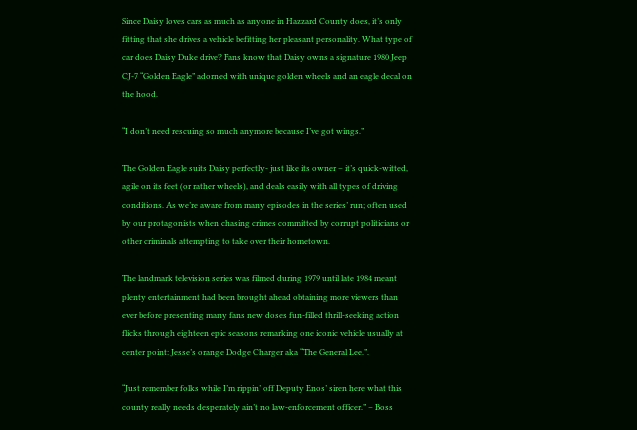Since Daisy loves cars as much as anyone in Hazzard County does, it’s only fitting that she drives a vehicle befitting her pleasant personality. What type of car does Daisy Duke drive? Fans know that Daisy owns a signature 1980 Jeep CJ-7 “Golden Eagle” adorned with unique golden wheels and an eagle decal on the hood.

“I don’t need rescuing so much anymore because I’ve got wings.”

The Golden Eagle suits Daisy perfectly- just like its owner – it’s quick-witted, agile on its feet (or rather wheels), and deals easily with all types of driving conditions. As we’re aware from many episodes in the series’ run; often used by our protagonists when chasing crimes committed by corrupt politicians or other criminals attempting to take over their hometown.

The landmark television series was filmed during 1979 until late 1984 meant plenty entertainment had been brought ahead obtaining more viewers than ever before presenting many fans new doses fun-filled thrill-seeking action flicks through eighteen epic seasons remarking one iconic vehicle usually at center point: Jesse’s orange Dodge Charger aka “The General Lee.”.

“Just remember folks while I’m rippin’ off Deputy Enos’ siren here what this county really needs desperately ain’t no law-enforcement officer.” – Boss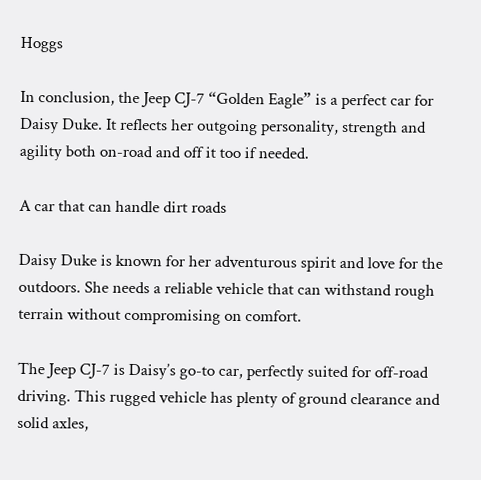Hoggs

In conclusion, the Jeep CJ-7 “Golden Eagle” is a perfect car for Daisy Duke. It reflects her outgoing personality, strength and agility both on-road and off it too if needed.

A car that can handle dirt roads

Daisy Duke is known for her adventurous spirit and love for the outdoors. She needs a reliable vehicle that can withstand rough terrain without compromising on comfort.

The Jeep CJ-7 is Daisy’s go-to car, perfectly suited for off-road driving. This rugged vehicle has plenty of ground clearance and solid axles,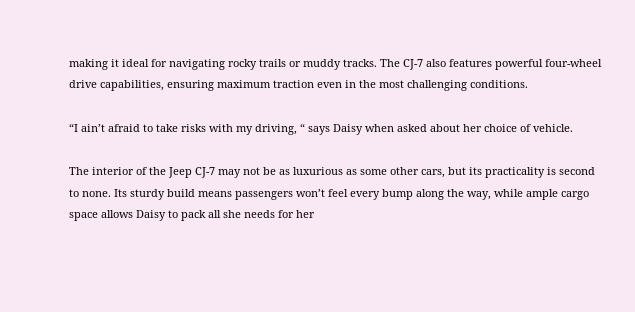making it ideal for navigating rocky trails or muddy tracks. The CJ-7 also features powerful four-wheel drive capabilities, ensuring maximum traction even in the most challenging conditions.

“I ain’t afraid to take risks with my driving, “ says Daisy when asked about her choice of vehicle.

The interior of the Jeep CJ-7 may not be as luxurious as some other cars, but its practicality is second to none. Its sturdy build means passengers won’t feel every bump along the way, while ample cargo space allows Daisy to pack all she needs for her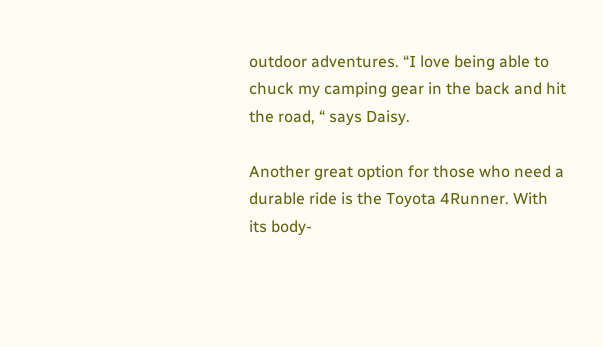outdoor adventures. “I love being able to chuck my camping gear in the back and hit the road, “ says Daisy.

Another great option for those who need a durable ride is the Toyota 4Runner. With its body-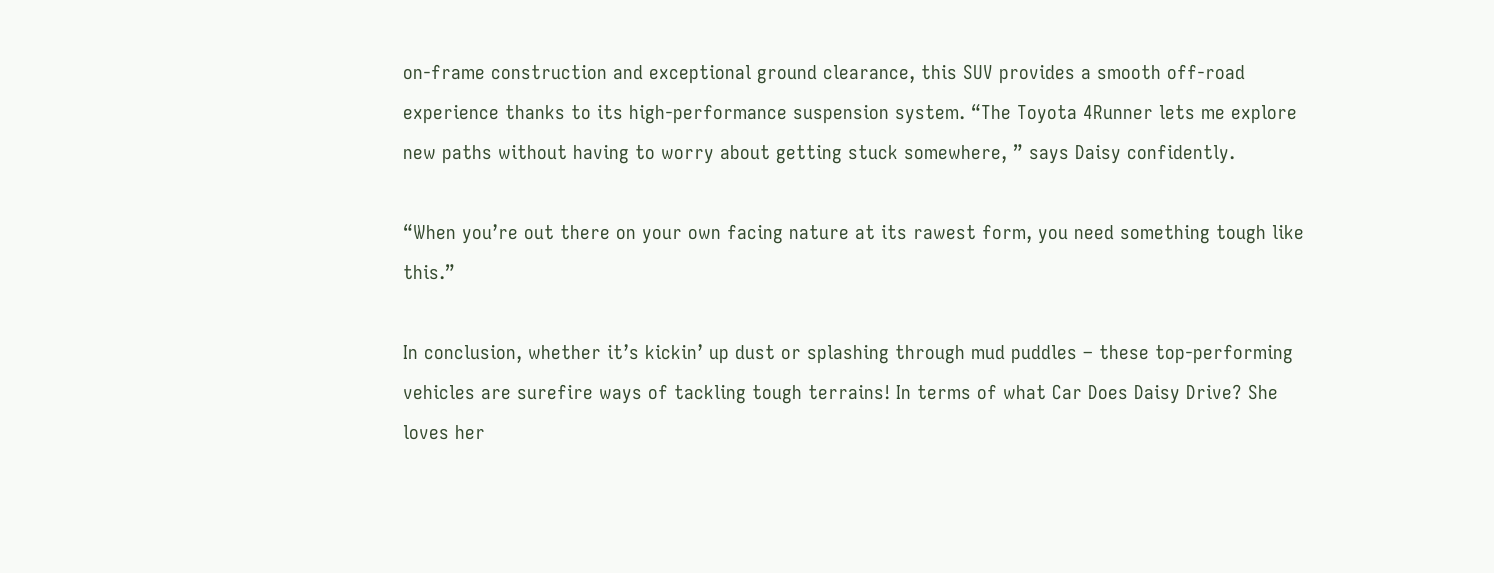on-frame construction and exceptional ground clearance, this SUV provides a smooth off-road experience thanks to its high-performance suspension system. “The Toyota 4Runner lets me explore new paths without having to worry about getting stuck somewhere, ” says Daisy confidently.

“When you’re out there on your own facing nature at its rawest form, you need something tough like this.”

In conclusion, whether it’s kickin’ up dust or splashing through mud puddles – these top-performing vehicles are surefire ways of tackling tough terrains! In terms of what Car Does Daisy Drive? She loves her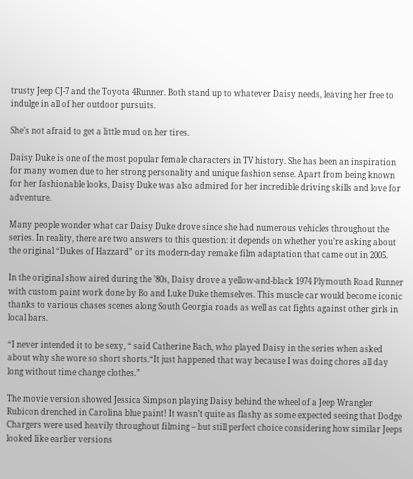trusty Jeep CJ-7 and the Toyota 4Runner. Both stand up to whatever Daisy needs, leaving her free to indulge in all of her outdoor pursuits.

She’s not afraid to get a little mud on her tires.

Daisy Duke is one of the most popular female characters in TV history. She has been an inspiration for many women due to her strong personality and unique fashion sense. Apart from being known for her fashionable looks, Daisy Duke was also admired for her incredible driving skills and love for adventure.

Many people wonder what car Daisy Duke drove since she had numerous vehicles throughout the series. In reality, there are two answers to this question: it depends on whether you’re asking about the original “Dukes of Hazzard” or its modern-day remake film adaptation that came out in 2005.

In the original show aired during the ’80s, Daisy drove a yellow-and-black 1974 Plymouth Road Runner with custom paint work done by Bo and Luke Duke themselves. This muscle car would become iconic thanks to various chases scenes along South Georgia roads as well as cat fights against other girls in local bars.

“I never intended it to be sexy, “ said Catherine Bach, who played Daisy in the series when asked about why she wore so short shorts.“It just happened that way because I was doing chores all day long without time change clothes.”

The movie version showed Jessica Simpson playing Daisy behind the wheel of a Jeep Wrangler Rubicon drenched in Carolina blue paint! It wasn’t quite as flashy as some expected seeing that Dodge Chargers were used heavily throughout filming – but still perfect choice considering how similar Jeeps looked like earlier versions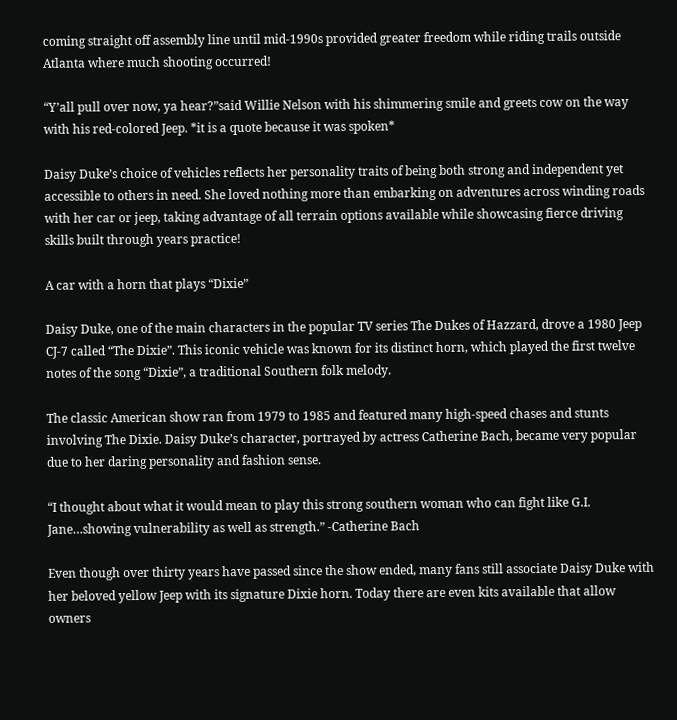coming straight off assembly line until mid-1990s provided greater freedom while riding trails outside Atlanta where much shooting occurred!

“Y’all pull over now, ya hear?”said Willie Nelson with his shimmering smile and greets cow on the way with his red-colored Jeep. *it is a quote because it was spoken*

Daisy Duke’s choice of vehicles reflects her personality traits of being both strong and independent yet accessible to others in need. She loved nothing more than embarking on adventures across winding roads with her car or jeep, taking advantage of all terrain options available while showcasing fierce driving skills built through years practice!

A car with a horn that plays “Dixie”

Daisy Duke, one of the main characters in the popular TV series The Dukes of Hazzard, drove a 1980 Jeep CJ-7 called “The Dixie”. This iconic vehicle was known for its distinct horn, which played the first twelve notes of the song “Dixie”, a traditional Southern folk melody.

The classic American show ran from 1979 to 1985 and featured many high-speed chases and stunts involving The Dixie. Daisy Duke’s character, portrayed by actress Catherine Bach, became very popular due to her daring personality and fashion sense.

“I thought about what it would mean to play this strong southern woman who can fight like G.I. Jane…showing vulnerability as well as strength.” -Catherine Bach

Even though over thirty years have passed since the show ended, many fans still associate Daisy Duke with her beloved yellow Jeep with its signature Dixie horn. Today there are even kits available that allow owners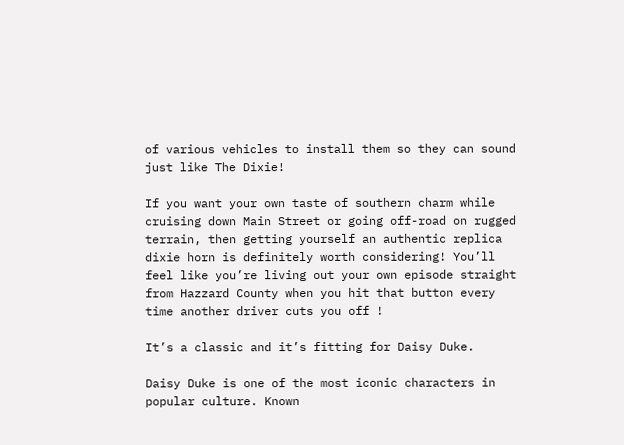of various vehicles to install them so they can sound just like The Dixie!

If you want your own taste of southern charm while cruising down Main Street or going off-road on rugged terrain, then getting yourself an authentic replica dixie horn is definitely worth considering! You’ll feel like you’re living out your own episode straight from Hazzard County when you hit that button every time another driver cuts you off !

It’s a classic and it’s fitting for Daisy Duke.

Daisy Duke is one of the most iconic characters in popular culture. Known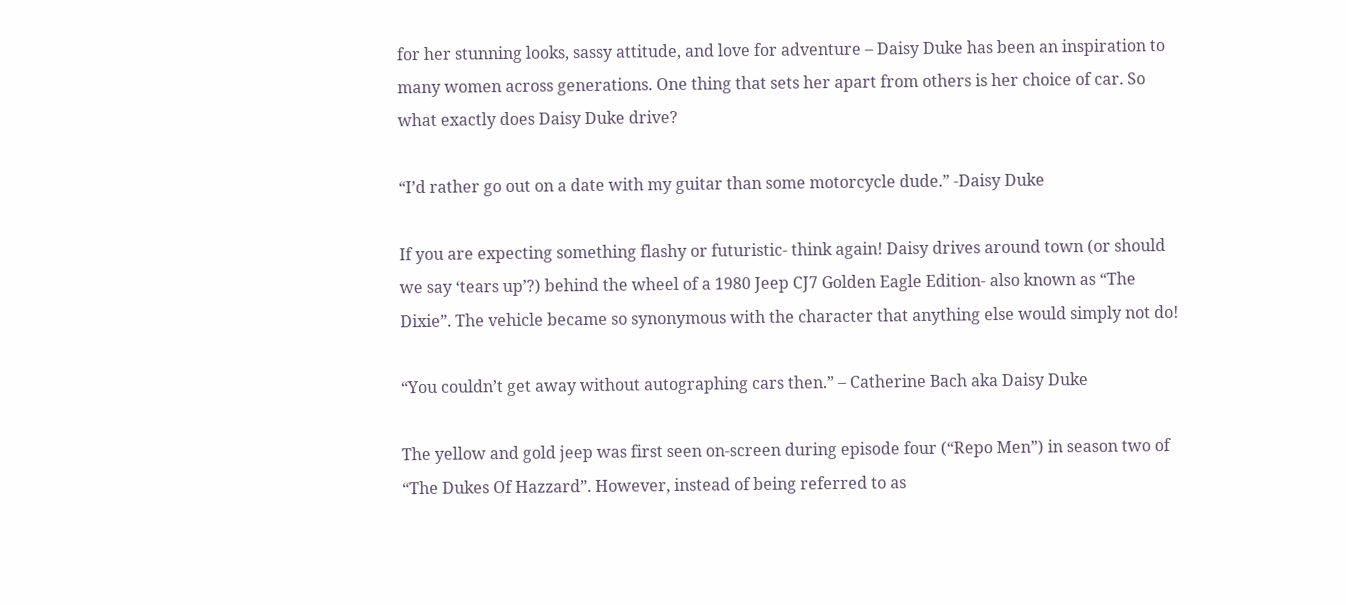for her stunning looks, sassy attitude, and love for adventure – Daisy Duke has been an inspiration to many women across generations. One thing that sets her apart from others is her choice of car. So what exactly does Daisy Duke drive?

“I’d rather go out on a date with my guitar than some motorcycle dude.” -Daisy Duke

If you are expecting something flashy or futuristic- think again! Daisy drives around town (or should we say ‘tears up’?) behind the wheel of a 1980 Jeep CJ7 Golden Eagle Edition- also known as “The Dixie”. The vehicle became so synonymous with the character that anything else would simply not do!

“You couldn’t get away without autographing cars then.” – Catherine Bach aka Daisy Duke

The yellow and gold jeep was first seen on-screen during episode four (“Repo Men”) in season two of “The Dukes Of Hazzard”. However, instead of being referred to as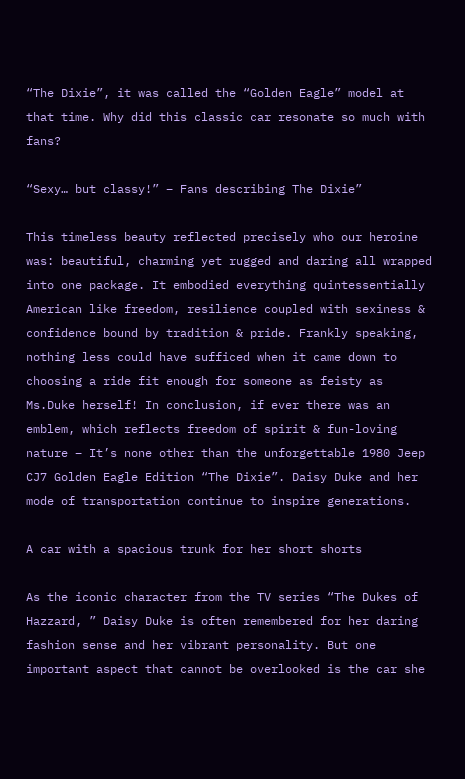“The Dixie”, it was called the “Golden Eagle” model at that time. Why did this classic car resonate so much with fans?

“Sexy… but classy!” – Fans describing The Dixie”

This timeless beauty reflected precisely who our heroine was: beautiful, charming yet rugged and daring all wrapped into one package. It embodied everything quintessentially American like freedom, resilience coupled with sexiness & confidence bound by tradition & pride. Frankly speaking, nothing less could have sufficed when it came down to choosing a ride fit enough for someone as feisty as Ms.Duke herself! In conclusion, if ever there was an emblem, which reflects freedom of spirit & fun-loving nature – It’s none other than the unforgettable 1980 Jeep CJ7 Golden Eagle Edition “The Dixie”. Daisy Duke and her mode of transportation continue to inspire generations.

A car with a spacious trunk for her short shorts

As the iconic character from the TV series “The Dukes of Hazzard, ” Daisy Duke is often remembered for her daring fashion sense and her vibrant personality. But one important aspect that cannot be overlooked is the car she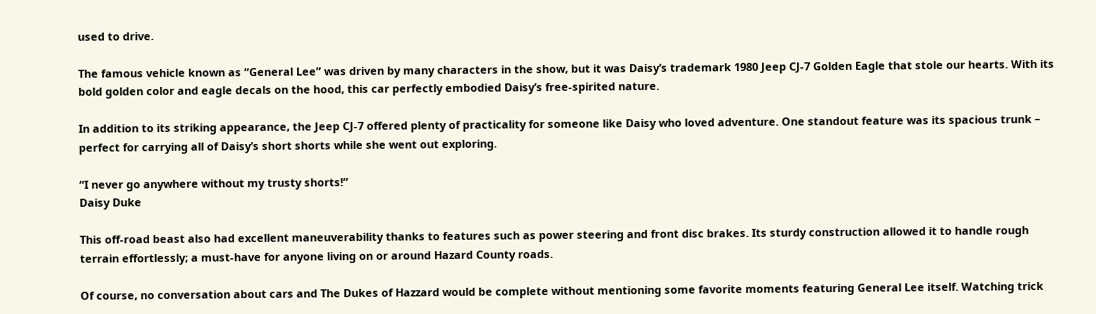used to drive.

The famous vehicle known as “General Lee” was driven by many characters in the show, but it was Daisy’s trademark 1980 Jeep CJ-7 Golden Eagle that stole our hearts. With its bold golden color and eagle decals on the hood, this car perfectly embodied Daisy’s free-spirited nature.

In addition to its striking appearance, the Jeep CJ-7 offered plenty of practicality for someone like Daisy who loved adventure. One standout feature was its spacious trunk – perfect for carrying all of Daisy’s short shorts while she went out exploring.

“I never go anywhere without my trusty shorts!”
Daisy Duke

This off-road beast also had excellent maneuverability thanks to features such as power steering and front disc brakes. Its sturdy construction allowed it to handle rough terrain effortlessly; a must-have for anyone living on or around Hazard County roads.

Of course, no conversation about cars and The Dukes of Hazzard would be complete without mentioning some favorite moments featuring General Lee itself. Watching trick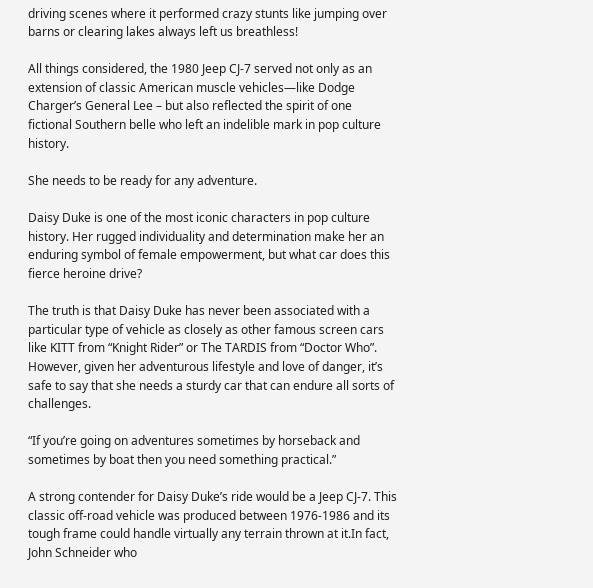driving scenes where it performed crazy stunts like jumping over barns or clearing lakes always left us breathless!

All things considered, the 1980 Jeep CJ-7 served not only as an extension of classic American muscle vehicles—like Dodge Charger’s General Lee – but also reflected the spirit of one fictional Southern belle who left an indelible mark in pop culture history.

She needs to be ready for any adventure.

Daisy Duke is one of the most iconic characters in pop culture history. Her rugged individuality and determination make her an enduring symbol of female empowerment, but what car does this fierce heroine drive?

The truth is that Daisy Duke has never been associated with a particular type of vehicle as closely as other famous screen cars like KITT from “Knight Rider” or The TARDIS from “Doctor Who”. However, given her adventurous lifestyle and love of danger, it’s safe to say that she needs a sturdy car that can endure all sorts of challenges.

“If you’re going on adventures sometimes by horseback and sometimes by boat then you need something practical.”

A strong contender for Daisy Duke’s ride would be a Jeep CJ-7. This classic off-road vehicle was produced between 1976-1986 and its tough frame could handle virtually any terrain thrown at it.In fact, John Schneider who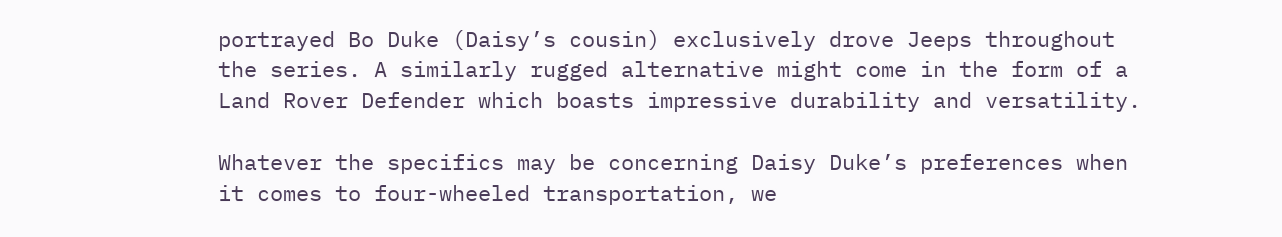portrayed Bo Duke (Daisy’s cousin) exclusively drove Jeeps throughout the series. A similarly rugged alternative might come in the form of a Land Rover Defender which boasts impressive durability and versatility.

Whatever the specifics may be concerning Daisy Duke’s preferences when it comes to four-wheeled transportation, we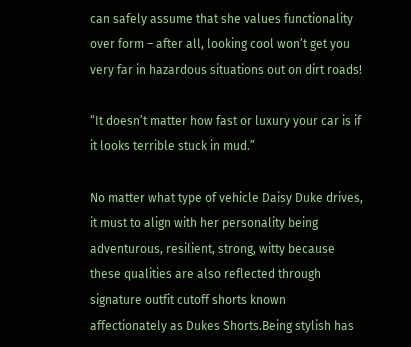can safely assume that she values functionality over form – after all, looking cool won’t get you very far in hazardous situations out on dirt roads!

“It doesn’t matter how fast or luxury your car is if it looks terrible stuck in mud.”

No matter what type of vehicle Daisy Duke drives, it must to align with her personality being adventurous, resilient, strong, witty because these qualities are also reflected through signature outfit cutoff shorts known affectionately as Dukes Shorts.Being stylish has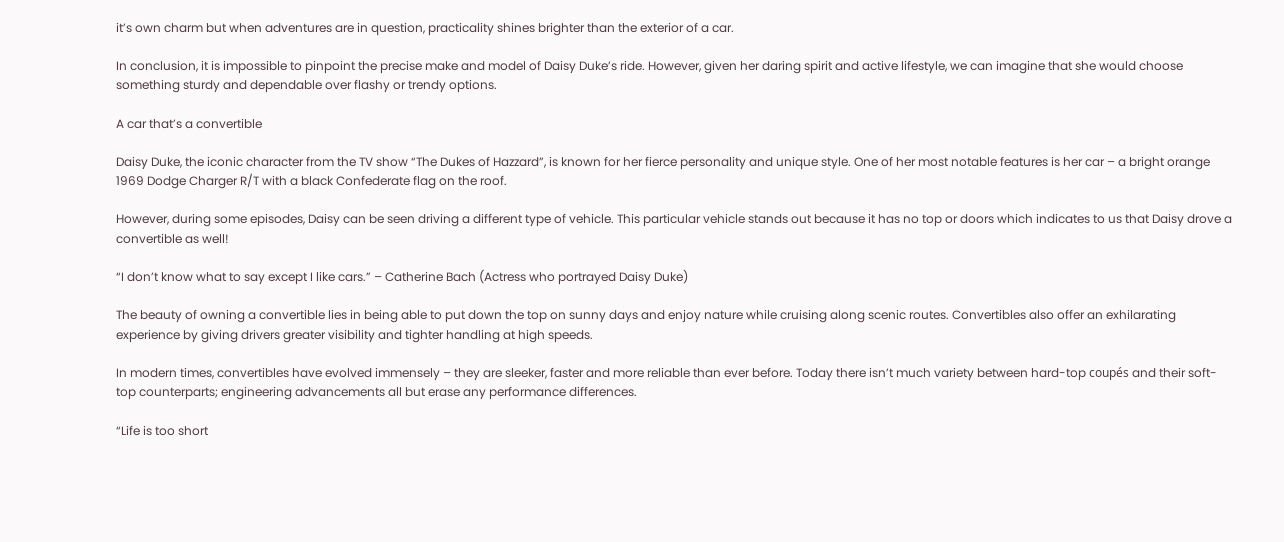it’s own charm but when adventures are in question, practicality shines brighter than the exterior of a car.

In conclusion, it is impossible to pinpoint the precise make and model of Daisy Duke’s ride. However, given her daring spirit and active lifestyle, we can imagine that she would choose something sturdy and dependable over flashy or trendy options.

A car that’s a convertible

Daisy Duke, the iconic character from the TV show “The Dukes of Hazzard”, is known for her fierce personality and unique style. One of her most notable features is her car – a bright orange 1969 Dodge Charger R/T with a black Confederate flag on the roof.

However, during some episodes, Daisy can be seen driving a different type of vehicle. This particular vehicle stands out because it has no top or doors which indicates to us that Daisy drove a convertible as well!

“I don’t know what to say except I like cars.” – Catherine Bach (Actress who portrayed Daisy Duke)

The beauty of owning a convertible lies in being able to put down the top on sunny days and enjoy nature while cruising along scenic routes. Convertibles also offer an exhilarating experience by giving drivers greater visibility and tighter handling at high speeds.

In modern times, convertibles have evolved immensely – they are sleeker, faster and more reliable than ever before. Today there isn’t much variety between hard-top coupés and their soft-top counterparts; engineering advancements all but erase any performance differences.

“Life is too short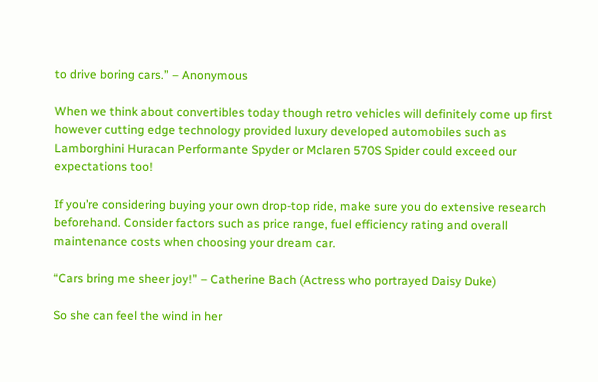to drive boring cars.” – Anonymous

When we think about convertibles today though retro vehicles will definitely come up first however cutting edge technology provided luxury developed automobiles such as Lamborghini Huracan Performante Spyder or Mclaren 570S Spider could exceed our expectations too!

If you’re considering buying your own drop-top ride, make sure you do extensive research beforehand. Consider factors such as price range, fuel efficiency rating and overall maintenance costs when choosing your dream car.

“Cars bring me sheer joy!” – Catherine Bach (Actress who portrayed Daisy Duke)

So she can feel the wind in her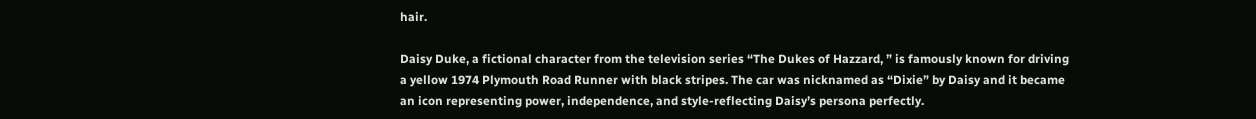hair.

Daisy Duke, a fictional character from the television series “The Dukes of Hazzard, ” is famously known for driving a yellow 1974 Plymouth Road Runner with black stripes. The car was nicknamed as “Dixie” by Daisy and it became an icon representing power, independence, and style-reflecting Daisy’s persona perfectly.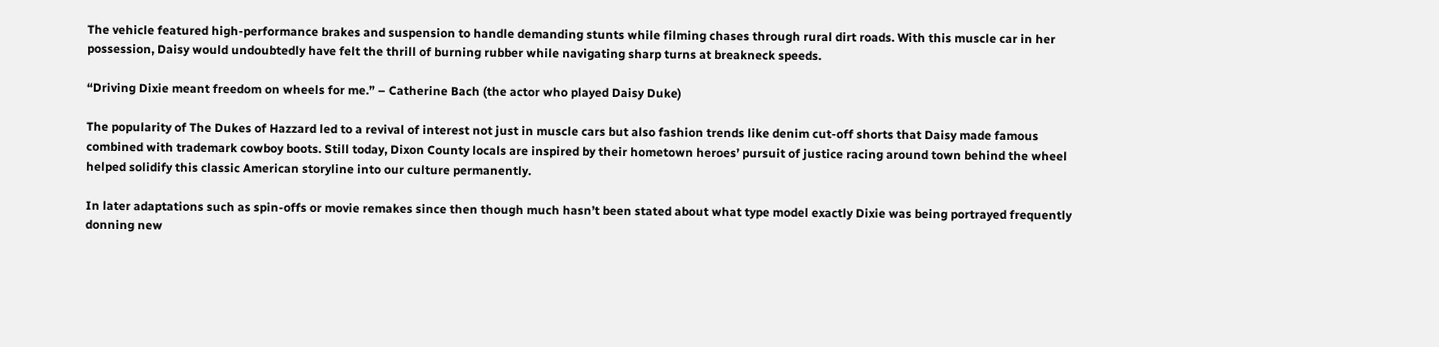The vehicle featured high-performance brakes and suspension to handle demanding stunts while filming chases through rural dirt roads. With this muscle car in her possession, Daisy would undoubtedly have felt the thrill of burning rubber while navigating sharp turns at breakneck speeds.

“Driving Dixie meant freedom on wheels for me.” – Catherine Bach (the actor who played Daisy Duke)

The popularity of The Dukes of Hazzard led to a revival of interest not just in muscle cars but also fashion trends like denim cut-off shorts that Daisy made famous combined with trademark cowboy boots. Still today, Dixon County locals are inspired by their hometown heroes’ pursuit of justice racing around town behind the wheel helped solidify this classic American storyline into our culture permanently.

In later adaptations such as spin-offs or movie remakes since then though much hasn’t been stated about what type model exactly Dixie was being portrayed frequently donning new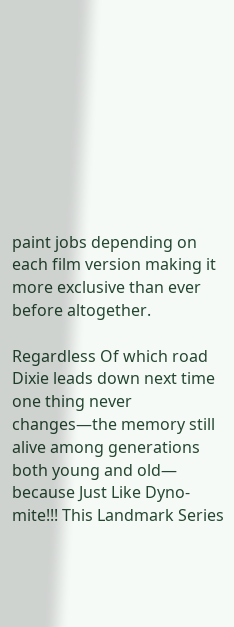paint jobs depending on each film version making it more exclusive than ever before altogether.

Regardless Of which road Dixie leads down next time one thing never changes—the memory still alive among generations both young and old— because Just Like Dyno-mite!!! This Landmark Series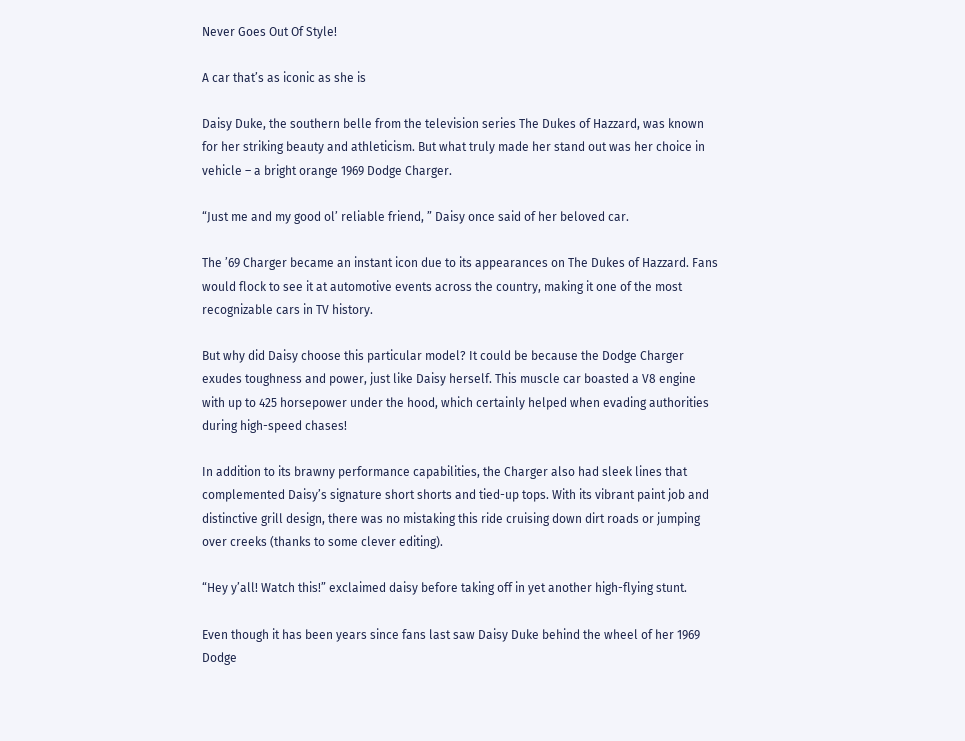Never Goes Out Of Style!

A car that’s as iconic as she is

Daisy Duke, the southern belle from the television series The Dukes of Hazzard, was known for her striking beauty and athleticism. But what truly made her stand out was her choice in vehicle – a bright orange 1969 Dodge Charger.

“Just me and my good ol’ reliable friend, ” Daisy once said of her beloved car.

The ’69 Charger became an instant icon due to its appearances on The Dukes of Hazzard. Fans would flock to see it at automotive events across the country, making it one of the most recognizable cars in TV history.

But why did Daisy choose this particular model? It could be because the Dodge Charger exudes toughness and power, just like Daisy herself. This muscle car boasted a V8 engine with up to 425 horsepower under the hood, which certainly helped when evading authorities during high-speed chases!

In addition to its brawny performance capabilities, the Charger also had sleek lines that complemented Daisy’s signature short shorts and tied-up tops. With its vibrant paint job and distinctive grill design, there was no mistaking this ride cruising down dirt roads or jumping over creeks (thanks to some clever editing).

“Hey y’all! Watch this!” exclaimed daisy before taking off in yet another high-flying stunt.

Even though it has been years since fans last saw Daisy Duke behind the wheel of her 1969 Dodge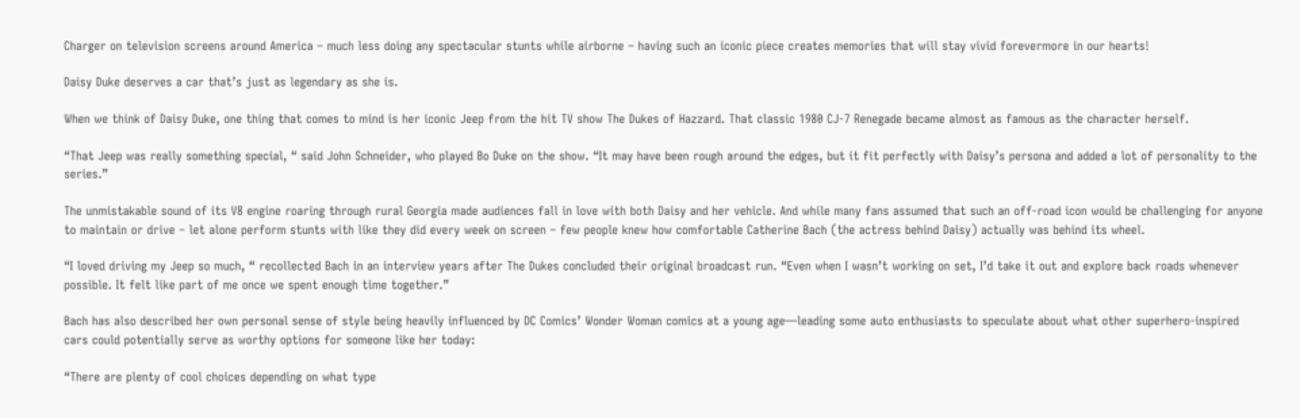Charger on television screens around America – much less doing any spectacular stunts while airborne – having such an iconic piece creates memories that will stay vivid forevermore in our hearts!

Daisy Duke deserves a car that’s just as legendary as she is.

When we think of Daisy Duke, one thing that comes to mind is her iconic Jeep from the hit TV show The Dukes of Hazzard. That classic 1980 CJ-7 Renegade became almost as famous as the character herself.

“That Jeep was really something special, “ said John Schneider, who played Bo Duke on the show. “It may have been rough around the edges, but it fit perfectly with Daisy’s persona and added a lot of personality to the series.”

The unmistakable sound of its V8 engine roaring through rural Georgia made audiences fall in love with both Daisy and her vehicle. And while many fans assumed that such an off-road icon would be challenging for anyone to maintain or drive – let alone perform stunts with like they did every week on screen – few people knew how comfortable Catherine Bach (the actress behind Daisy) actually was behind its wheel.

“I loved driving my Jeep so much, “ recollected Bach in an interview years after The Dukes concluded their original broadcast run. “Even when I wasn’t working on set, I’d take it out and explore back roads whenever possible. It felt like part of me once we spent enough time together.”

Bach has also described her own personal sense of style being heavily influenced by DC Comics’ Wonder Woman comics at a young age—leading some auto enthusiasts to speculate about what other superhero-inspired cars could potentially serve as worthy options for someone like her today:

“There are plenty of cool choices depending on what type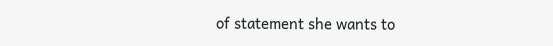of statement she wants to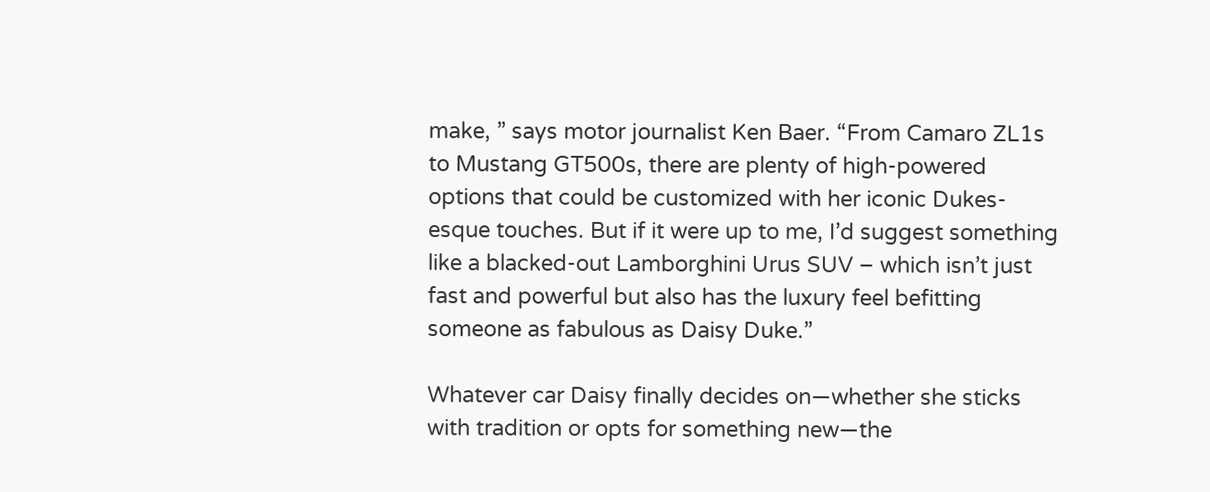make, ” says motor journalist Ken Baer. “From Camaro ZL1s to Mustang GT500s, there are plenty of high-powered options that could be customized with her iconic Dukes-esque touches. But if it were up to me, I’d suggest something like a blacked-out Lamborghini Urus SUV – which isn’t just fast and powerful but also has the luxury feel befitting someone as fabulous as Daisy Duke.”

Whatever car Daisy finally decides on—whether she sticks with tradition or opts for something new—the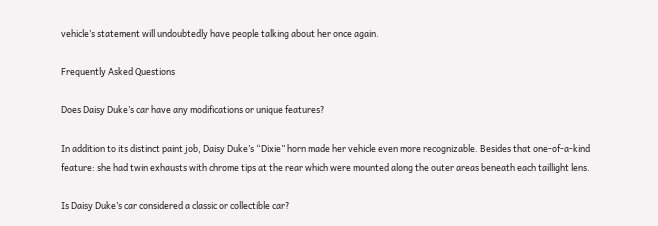vehicle’s statement will undoubtedly have people talking about her once again.

Frequently Asked Questions

Does Daisy Duke’s car have any modifications or unique features?

In addition to its distinct paint job, Daisy Duke’s “Dixie” horn made her vehicle even more recognizable. Besides that one-of-a-kind feature: she had twin exhausts with chrome tips at the rear which were mounted along the outer areas beneath each taillight lens.

Is Daisy Duke’s car considered a classic or collectible car?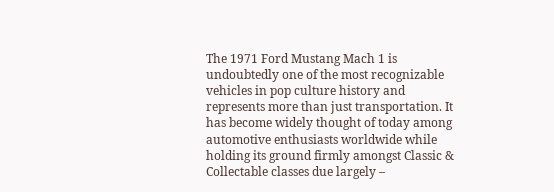The 1971 Ford Mustang Mach 1 is undoubtedly one of the most recognizable vehicles in pop culture history and represents more than just transportation. It has become widely thought of today among automotive enthusiasts worldwide while holding its ground firmly amongst Classic & Collectable classes due largely –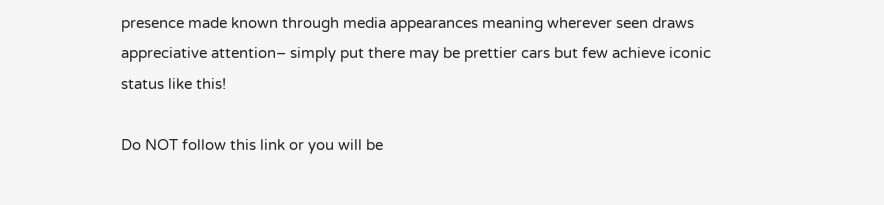presence made known through media appearances meaning wherever seen draws appreciative attention– simply put there may be prettier cars but few achieve iconic status like this!

Do NOT follow this link or you will be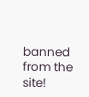banned from the site!